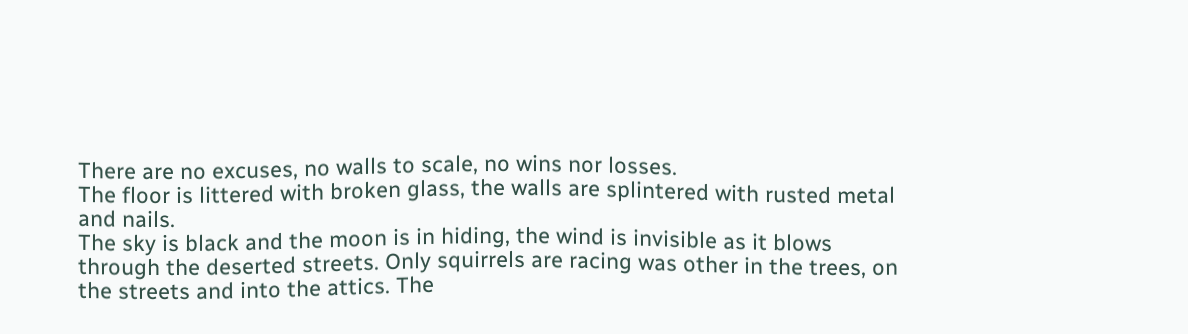There are no excuses, no walls to scale, no wins nor losses.
The floor is littered with broken glass, the walls are splintered with rusted metal and nails.
The sky is black and the moon is in hiding, the wind is invisible as it blows through the deserted streets. Only squirrels are racing was other in the trees, on the streets and into the attics. The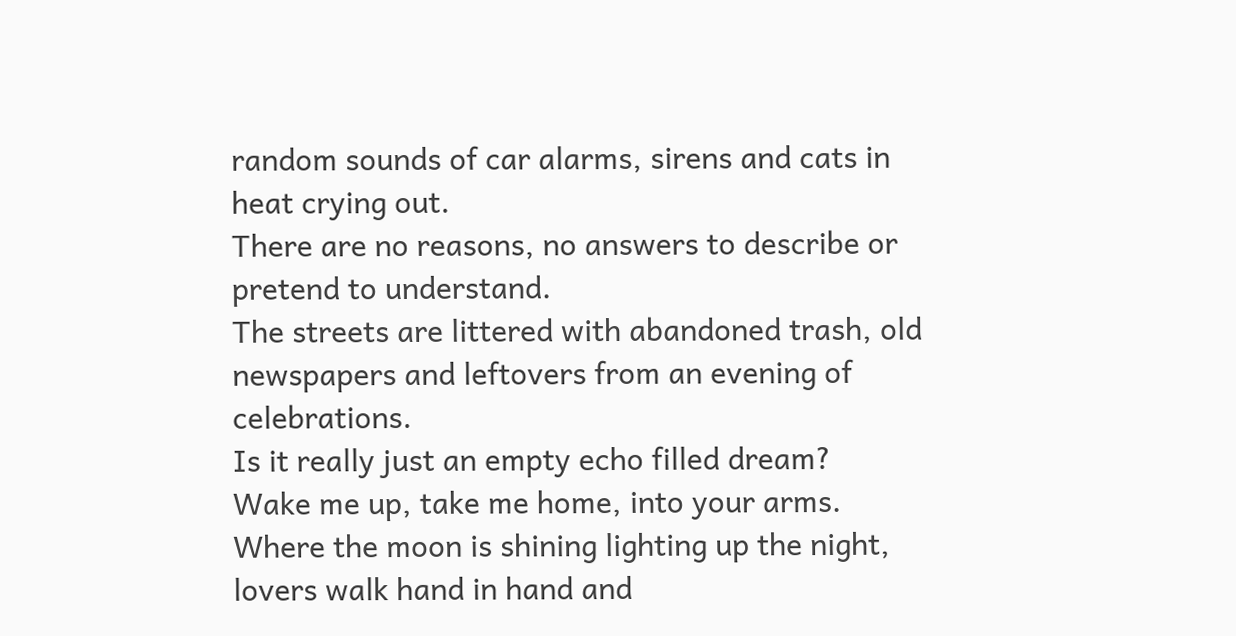random sounds of car alarms, sirens and cats in heat crying out.
There are no reasons, no answers to describe or pretend to understand.
The streets are littered with abandoned trash, old newspapers and leftovers from an evening of celebrations.
Is it really just an empty echo filled dream?
Wake me up, take me home, into your arms.
Where the moon is shining lighting up the night, lovers walk hand in hand and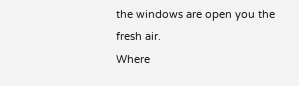the windows are open you the fresh air.
Where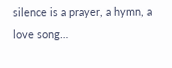silence is a prayer, a hymn, a love song…